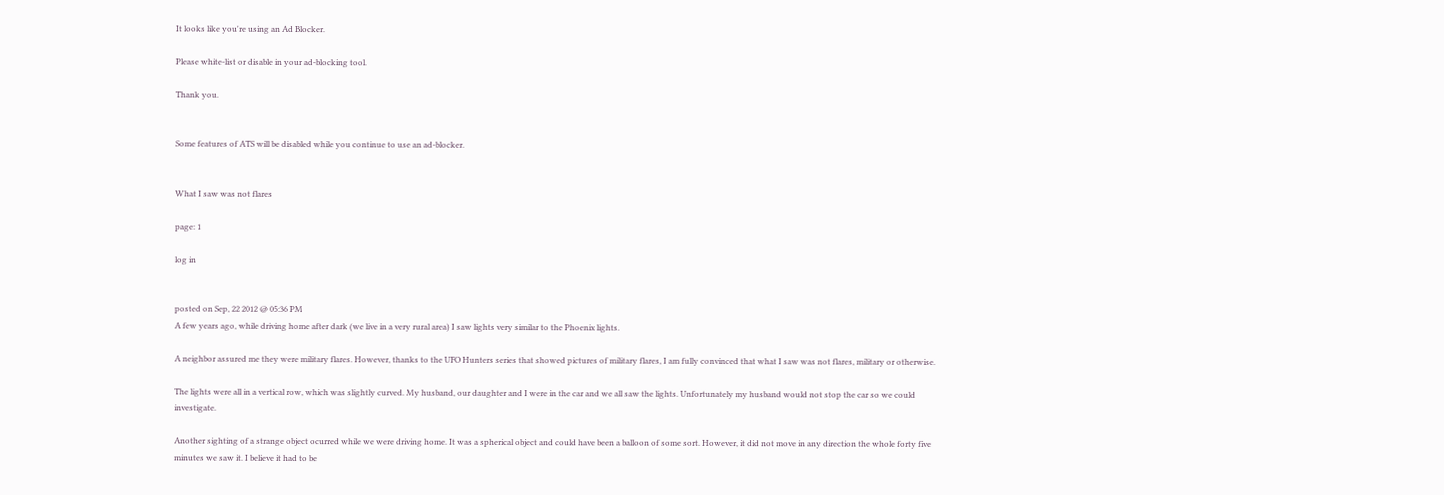It looks like you're using an Ad Blocker.

Please white-list or disable in your ad-blocking tool.

Thank you.


Some features of ATS will be disabled while you continue to use an ad-blocker.


What I saw was not flares

page: 1

log in


posted on Sep, 22 2012 @ 05:36 PM
A few years ago, while driving home after dark (we live in a very rural area) I saw lights very similar to the Phoenix lights.

A neighbor assured me they were military flares. However, thanks to the UFO Hunters series that showed pictures of military flares, I am fully convinced that what I saw was not flares, military or otherwise.

The lights were all in a vertical row, which was slightly curved. My husband, our daughter and I were in the car and we all saw the lights. Unfortunately my husband would not stop the car so we could investigate.

Another sighting of a strange object ocurred while we were driving home. It was a spherical object and could have been a balloon of some sort. However, it did not move in any direction the whole forty five minutes we saw it. I believe it had to be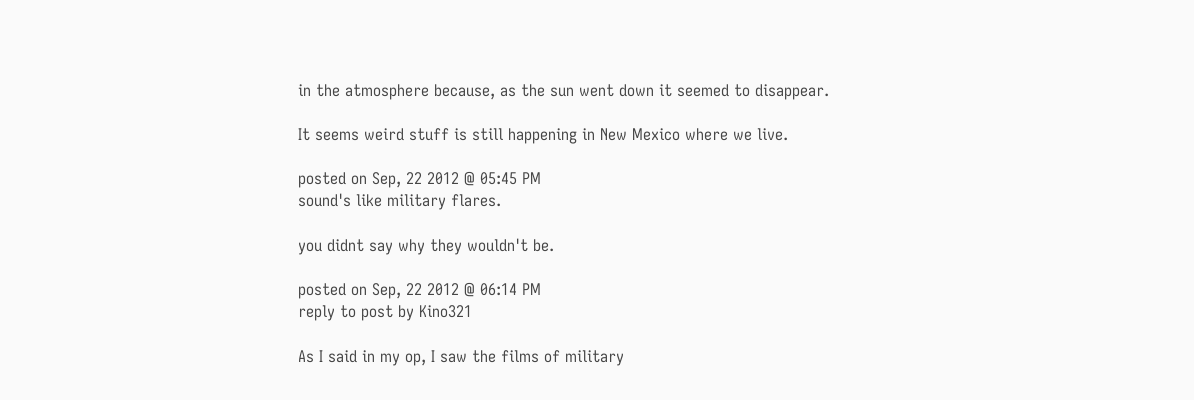in the atmosphere because, as the sun went down it seemed to disappear.

It seems weird stuff is still happening in New Mexico where we live.

posted on Sep, 22 2012 @ 05:45 PM
sound's like military flares.

you didnt say why they wouldn't be.

posted on Sep, 22 2012 @ 06:14 PM
reply to post by Kino321

As I said in my op, I saw the films of military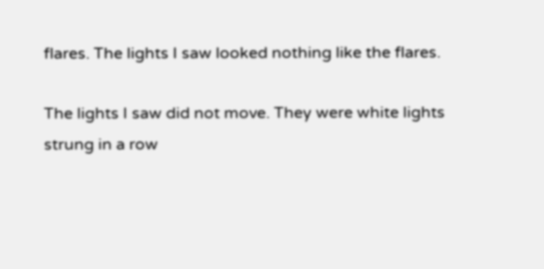flares. The lights I saw looked nothing like the flares.

The lights I saw did not move. They were white lights strung in a row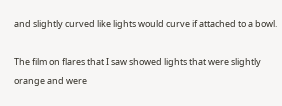and slightly curved like lights would curve if attached to a bowl.

The film on flares that I saw showed lights that were slightly orange and were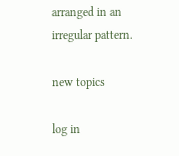arranged in an irregular pattern.

new topics

log in